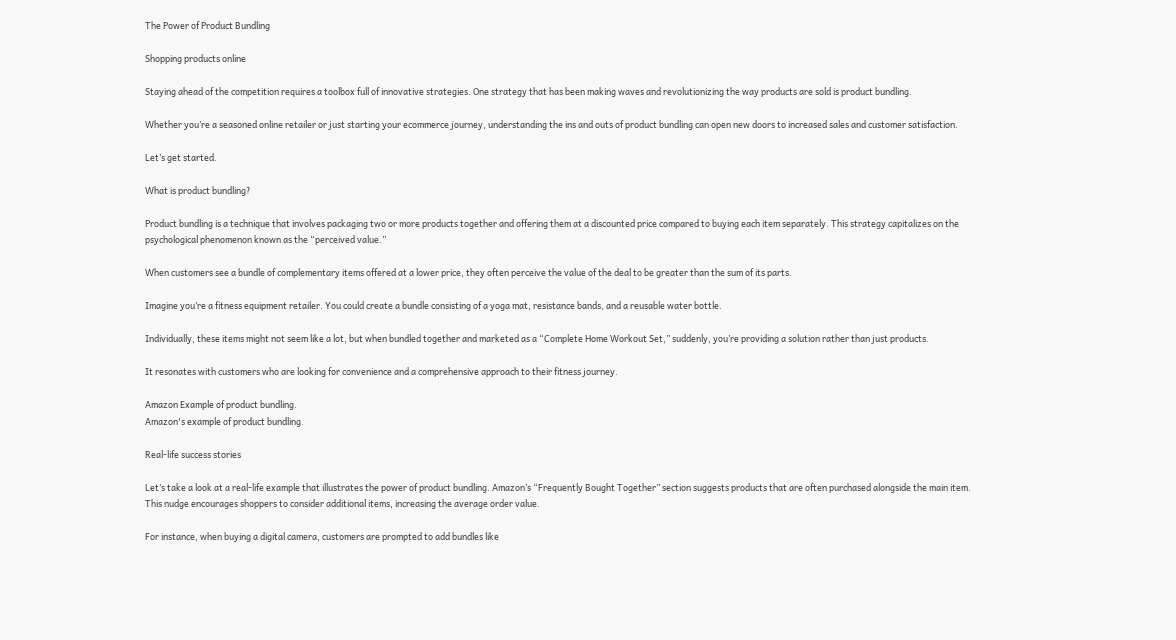The Power of Product Bundling

Shopping products online

Staying ahead of the competition requires a toolbox full of innovative strategies. One strategy that has been making waves and revolutionizing the way products are sold is product bundling.

Whether you’re a seasoned online retailer or just starting your ecommerce journey, understanding the ins and outs of product bundling can open new doors to increased sales and customer satisfaction.

Let’s get started.

What is product bundling?

Product bundling is a technique that involves packaging two or more products together and offering them at a discounted price compared to buying each item separately. This strategy capitalizes on the psychological phenomenon known as the “perceived value.”

When customers see a bundle of complementary items offered at a lower price, they often perceive the value of the deal to be greater than the sum of its parts.

Imagine you’re a fitness equipment retailer. You could create a bundle consisting of a yoga mat, resistance bands, and a reusable water bottle.

Individually, these items might not seem like a lot, but when bundled together and marketed as a “Complete Home Workout Set,” suddenly, you’re providing a solution rather than just products.

It resonates with customers who are looking for convenience and a comprehensive approach to their fitness journey.

Amazon Example of product bundling.
Amazon's example of product bundling.

Real-life success stories

Let’s take a look at a real-life example that illustrates the power of product bundling. Amazon’s “Frequently Bought Together” section suggests products that are often purchased alongside the main item. This nudge encourages shoppers to consider additional items, increasing the average order value.

For instance, when buying a digital camera, customers are prompted to add bundles like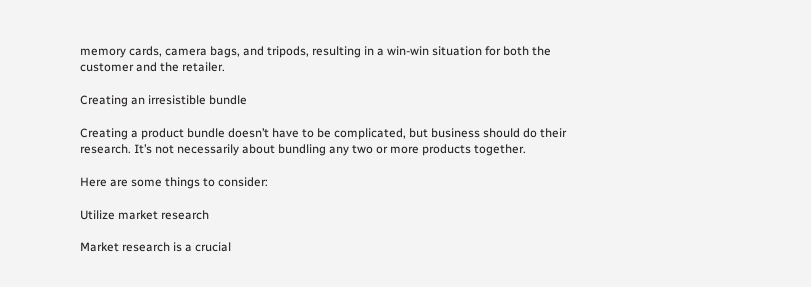memory cards, camera bags, and tripods, resulting in a win-win situation for both the customer and the retailer.

Creating an irresistible bundle

Creating a product bundle doesn’t have to be complicated, but business should do their research. It’s not necessarily about bundling any two or more products together.

Here are some things to consider:

Utilize market research

Market research is a crucial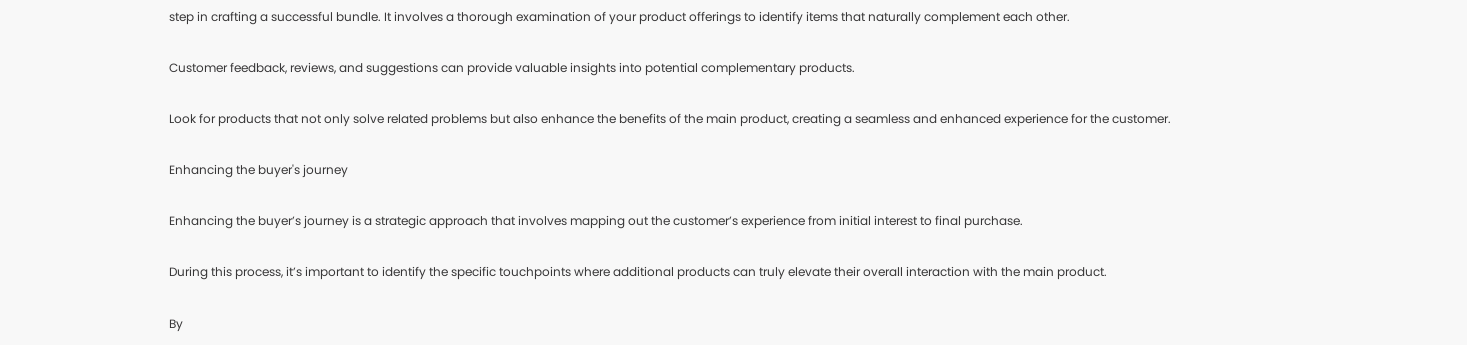step in crafting a successful bundle. It involves a thorough examination of your product offerings to identify items that naturally complement each other.

Customer feedback, reviews, and suggestions can provide valuable insights into potential complementary products.

Look for products that not only solve related problems but also enhance the benefits of the main product, creating a seamless and enhanced experience for the customer.

Enhancing the buyer's journey

Enhancing the buyer’s journey is a strategic approach that involves mapping out the customer’s experience from initial interest to final purchase.

During this process, it’s important to identify the specific touchpoints where additional products can truly elevate their overall interaction with the main product.

By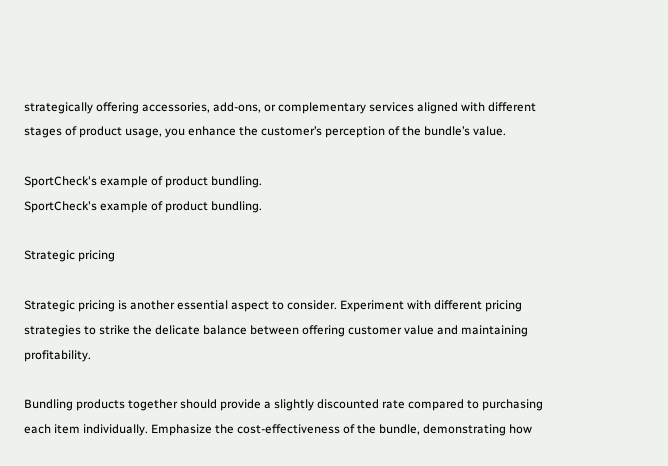strategically offering accessories, add-ons, or complementary services aligned with different stages of product usage, you enhance the customer’s perception of the bundle’s value.

SportCheck's example of product bundling.
SportCheck's example of product bundling.

Strategic pricing

Strategic pricing is another essential aspect to consider. Experiment with different pricing strategies to strike the delicate balance between offering customer value and maintaining profitability.

Bundling products together should provide a slightly discounted rate compared to purchasing each item individually. Emphasize the cost-effectiveness of the bundle, demonstrating how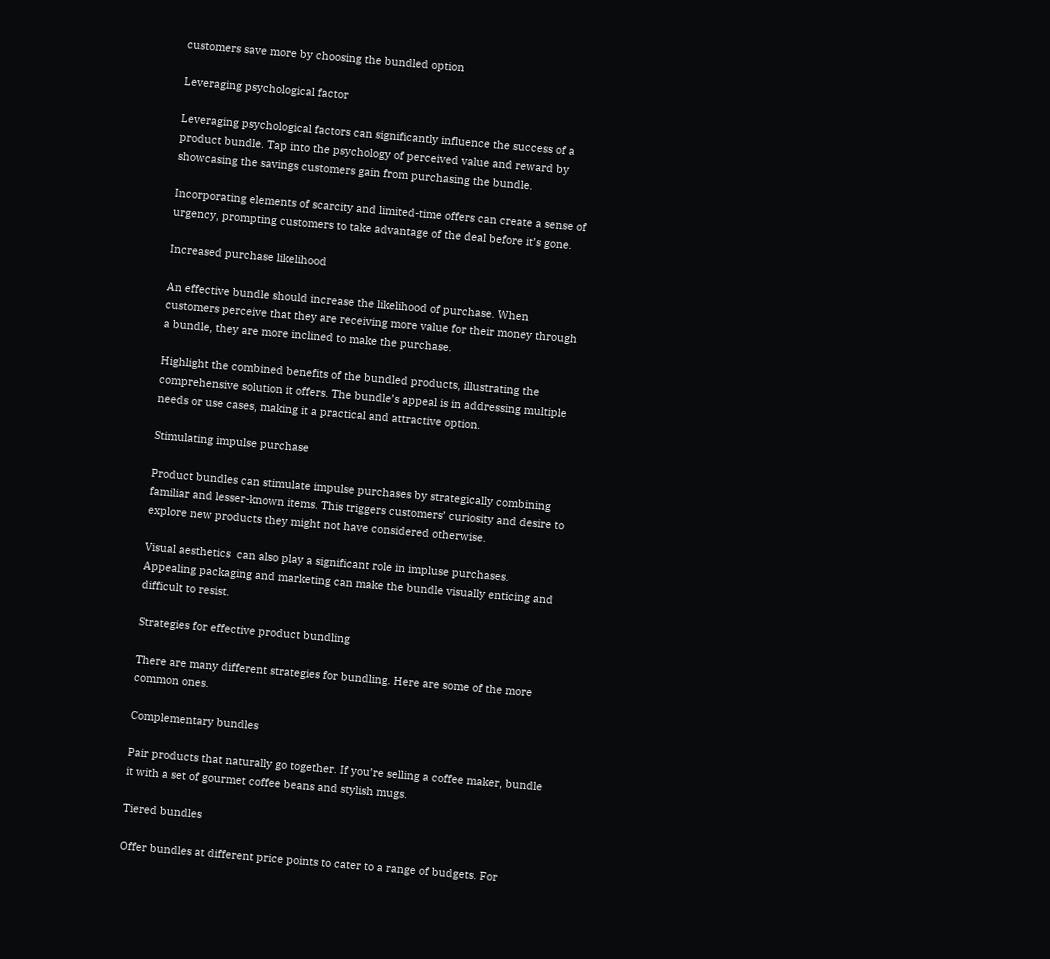customers save more by choosing the bundled option

Leveraging psychological factor

Leveraging psychological factors can significantly influence the success of a product bundle. Tap into the psychology of perceived value and reward by showcasing the savings customers gain from purchasing the bundle.

Incorporating elements of scarcity and limited-time offers can create a sense of urgency, prompting customers to take advantage of the deal before it’s gone.

Increased purchase likelihood

An effective bundle should increase the likelihood of purchase. When customers perceive that they are receiving more value for their money through a bundle, they are more inclined to make the purchase.

Highlight the combined benefits of the bundled products, illustrating the comprehensive solution it offers. The bundle’s appeal is in addressing multiple needs or use cases, making it a practical and attractive option.

Stimulating impulse purchase

Product bundles can stimulate impulse purchases by strategically combining familiar and lesser-known items. This triggers customers’ curiosity and desire to explore new products they might not have considered otherwise.

Visual aesthetics  can also play a significant role in impluse purchases. Appealing packaging and marketing can make the bundle visually enticing and difficult to resist.

Strategies for effective product bundling

There are many different strategies for bundling. Here are some of the more common ones.

Complementary bundles

Pair products that naturally go together. If you’re selling a coffee maker, bundle it with a set of gourmet coffee beans and stylish mugs.

Tiered bundles

Offer bundles at different price points to cater to a range of budgets. For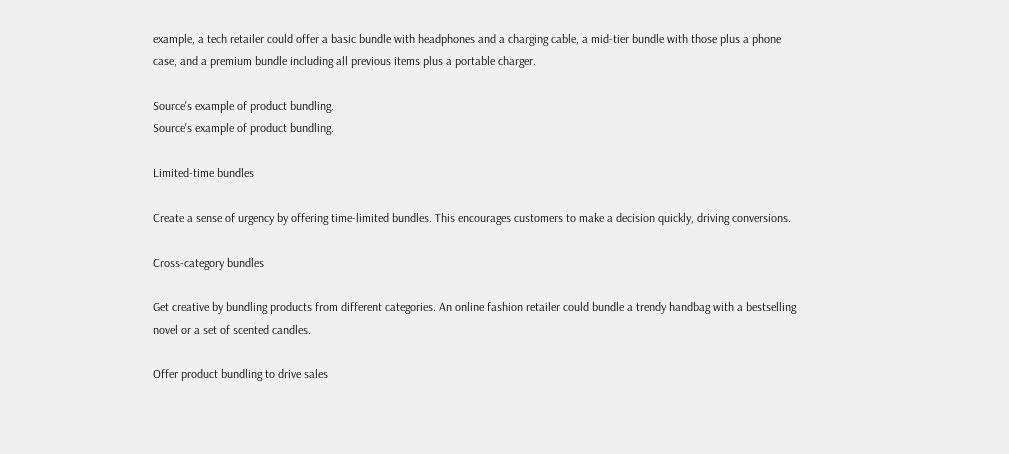example, a tech retailer could offer a basic bundle with headphones and a charging cable, a mid-tier bundle with those plus a phone case, and a premium bundle including all previous items plus a portable charger.

Source's example of product bundling.
Source's example of product bundling.

Limited-time bundles

Create a sense of urgency by offering time-limited bundles. This encourages customers to make a decision quickly, driving conversions.

Cross-category bundles

Get creative by bundling products from different categories. An online fashion retailer could bundle a trendy handbag with a bestselling novel or a set of scented candles.

Offer product bundling to drive sales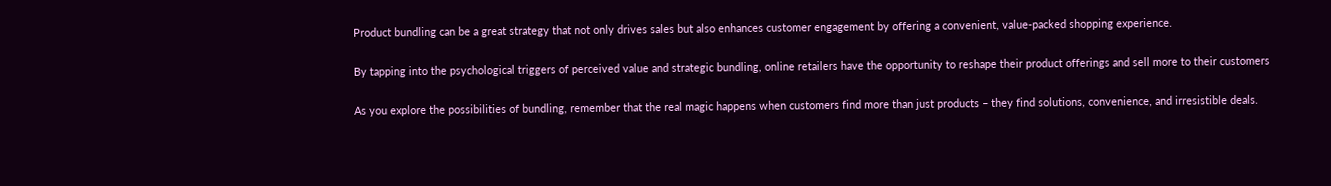Product bundling can be a great strategy that not only drives sales but also enhances customer engagement by offering a convenient, value-packed shopping experience.

By tapping into the psychological triggers of perceived value and strategic bundling, online retailers have the opportunity to reshape their product offerings and sell more to their customers

As you explore the possibilities of bundling, remember that the real magic happens when customers find more than just products – they find solutions, convenience, and irresistible deals.